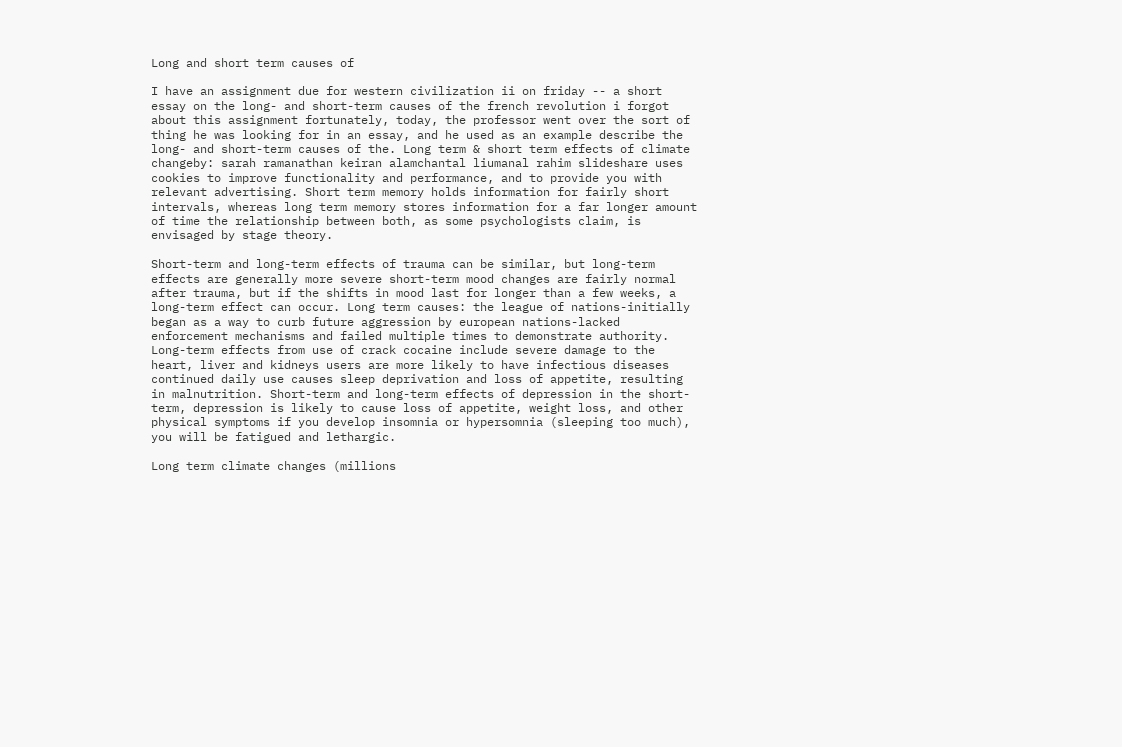Long and short term causes of

I have an assignment due for western civilization ii on friday -- a short essay on the long- and short-term causes of the french revolution i forgot about this assignment fortunately, today, the professor went over the sort of thing he was looking for in an essay, and he used as an example describe the long- and short-term causes of the. Long term & short term effects of climate changeby: sarah ramanathan keiran alamchantal liumanal rahim slideshare uses cookies to improve functionality and performance, and to provide you with relevant advertising. Short term memory holds information for fairly short intervals, whereas long term memory stores information for a far longer amount of time the relationship between both, as some psychologists claim, is envisaged by stage theory.

Short-term and long-term effects of trauma can be similar, but long-term effects are generally more severe short-term mood changes are fairly normal after trauma, but if the shifts in mood last for longer than a few weeks, a long-term effect can occur. Long term causes: the league of nations-initially began as a way to curb future aggression by european nations-lacked enforcement mechanisms and failed multiple times to demonstrate authority. Long-term effects from use of crack cocaine include severe damage to the heart, liver and kidneys users are more likely to have infectious diseases continued daily use causes sleep deprivation and loss of appetite, resulting in malnutrition. Short-term and long-term effects of depression in the short-term, depression is likely to cause loss of appetite, weight loss, and other physical symptoms if you develop insomnia or hypersomnia (sleeping too much), you will be fatigued and lethargic.

Long term climate changes (millions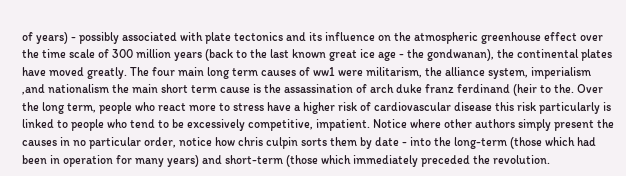of years) - possibly associated with plate tectonics and its influence on the atmospheric greenhouse effect over the time scale of 300 million years (back to the last known great ice age - the gondwanan), the continental plates have moved greatly. The four main long term causes of ww1 were militarism, the alliance system, imperialism ,and nationalism the main short term cause is the assassination of arch duke franz ferdinand (heir to the. Over the long term, people who react more to stress have a higher risk of cardiovascular disease this risk particularly is linked to people who tend to be excessively competitive, impatient. Notice where other authors simply present the causes in no particular order, notice how chris culpin sorts them by date - into the long-term (those which had been in operation for many years) and short-term (those which immediately preceded the revolution.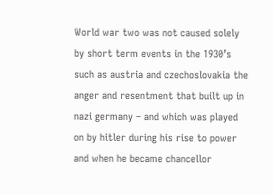World war two was not caused solely by short term events in the 1930’s such as austria and czechoslovakia the anger and resentment that built up in nazi germany – and which was played on by hitler during his rise to power and when he became chancellor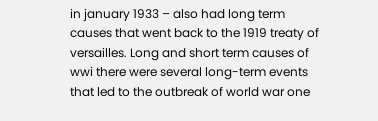in january 1933 – also had long term causes that went back to the 1919 treaty of versailles. Long and short term causes of wwi there were several long-term events that led to the outbreak of world war one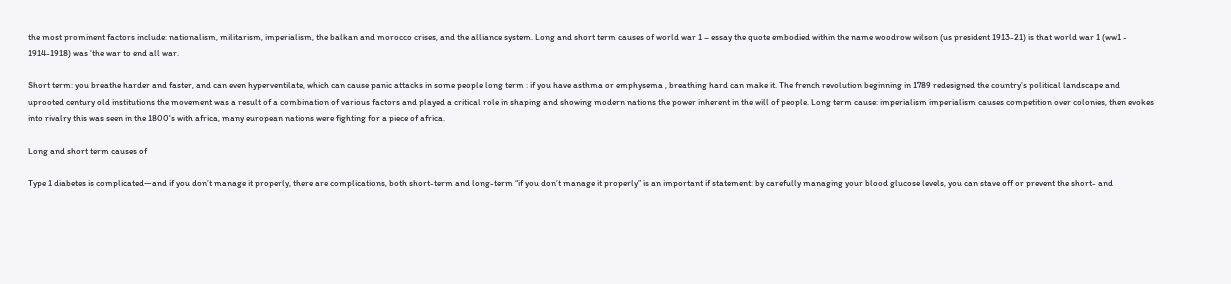the most prominent factors include: nationalism, militarism, imperialism, the balkan and morocco crises, and the alliance system. Long and short term causes of world war 1 – essay the quote embodied within the name woodrow wilson (us president 1913-21) is that world war 1 (ww1 - 1914-1918) was ‘the war to end all war.

Short term: you breathe harder and faster, and can even hyperventilate, which can cause panic attacks in some people long term : if you have asthma or emphysema , breathing hard can make it. The french revolution beginning in 1789 redesigned the country’s political landscape and uprooted century old institutions the movement was a result of a combination of various factors and played a critical role in shaping and showing modern nations the power inherent in the will of people. Long term cause: imperialism imperialism causes competition over colonies, then evokes into rivalry this was seen in the 1800's with africa, many european nations were fighting for a piece of africa.

Long and short term causes of

Type 1 diabetes is complicated—and if you don’t manage it properly, there are complications, both short-term and long-term “if you don’t manage it properly” is an important if statement: by carefully managing your blood glucose levels, you can stave off or prevent the short- and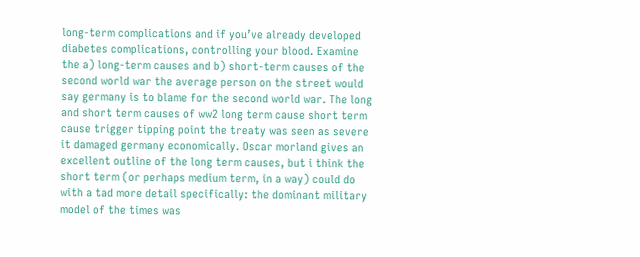long-term complications and if you’ve already developed diabetes complications, controlling your blood. Examine the a) long-term causes and b) short-term causes of the second world war the average person on the street would say germany is to blame for the second world war. The long and short term causes of ww2 long term cause short term cause trigger tipping point the treaty was seen as severe it damaged germany economically. Oscar morland gives an excellent outline of the long term causes, but i think the short term (or perhaps medium term, in a way) could do with a tad more detail specifically: the dominant military model of the times was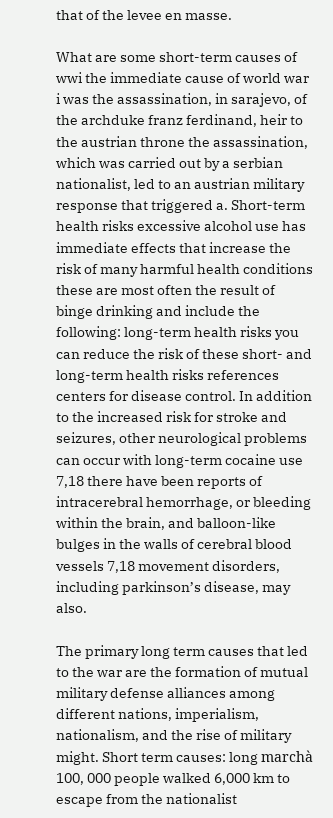that of the levee en masse.

What are some short-term causes of wwi the immediate cause of world war i was the assassination, in sarajevo, of the archduke franz ferdinand, heir to the austrian throne the assassination, which was carried out by a serbian nationalist, led to an austrian military response that triggered a. Short-term health risks excessive alcohol use has immediate effects that increase the risk of many harmful health conditions these are most often the result of binge drinking and include the following: long-term health risks you can reduce the risk of these short- and long-term health risks references centers for disease control. In addition to the increased risk for stroke and seizures, other neurological problems can occur with long-term cocaine use 7,18 there have been reports of intracerebral hemorrhage, or bleeding within the brain, and balloon-like bulges in the walls of cerebral blood vessels 7,18 movement disorders, including parkinson’s disease, may also.

The primary long term causes that led to the war are the formation of mutual military defense alliances among different nations, imperialism, nationalism, and the rise of military might. Short term causes: long marchà 100, 000 people walked 6,000 km to escape from the nationalist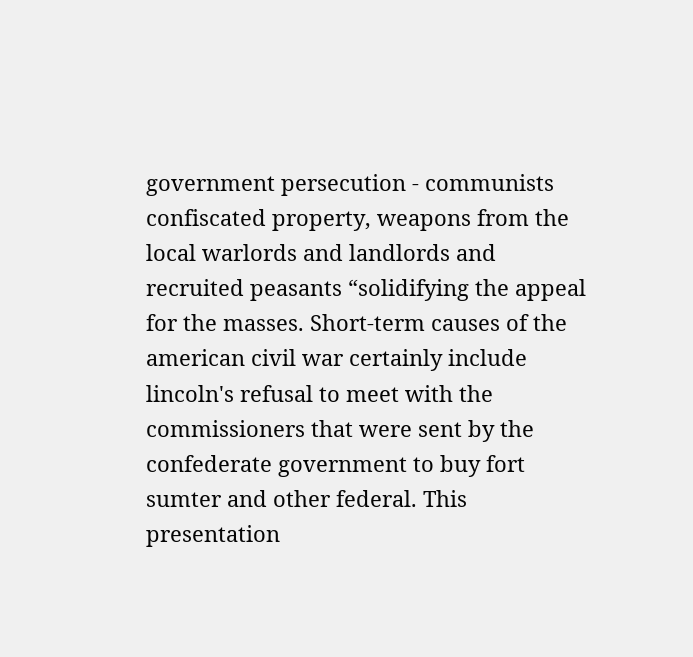government persecution - communists confiscated property, weapons from the local warlords and landlords and recruited peasants “solidifying the appeal for the masses. Short-term causes of the american civil war certainly include lincoln's refusal to meet with the commissioners that were sent by the confederate government to buy fort sumter and other federal. This presentation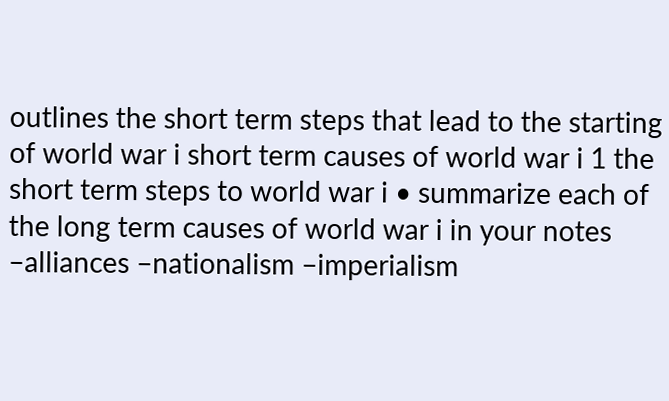outlines the short term steps that lead to the starting of world war i short term causes of world war i 1 the short term steps to world war i • summarize each of the long term causes of world war i in your notes –alliances –nationalism –imperialism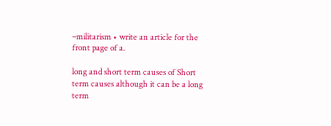–militarism • write an article for the front page of a.

long and short term causes of Short term causes although it can be a long term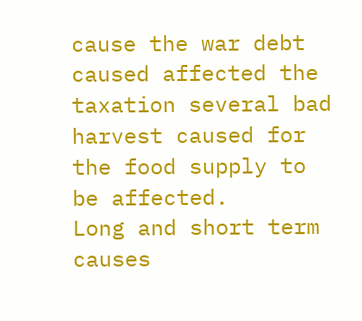cause the war debt caused affected the taxation several bad harvest caused for the food supply to be affected.
Long and short term causes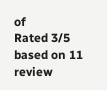of
Rated 3/5 based on 11 review